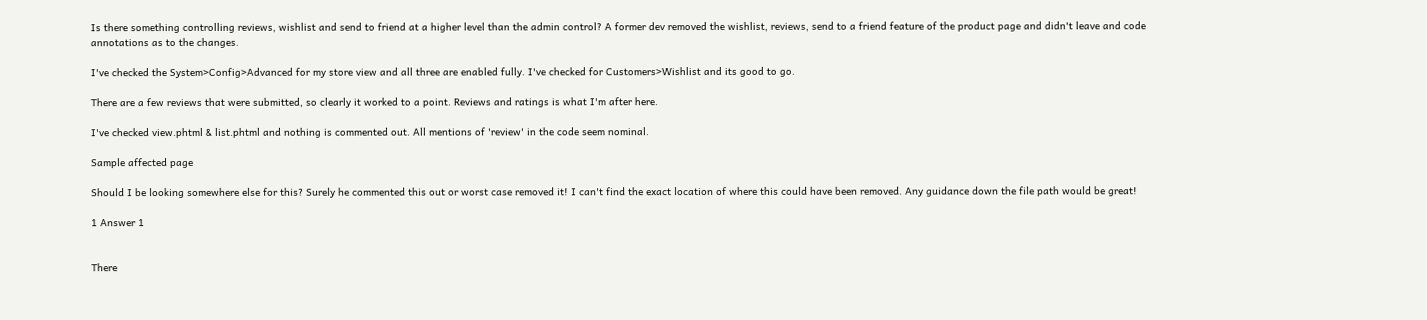Is there something controlling reviews, wishlist and send to friend at a higher level than the admin control? A former dev removed the wishlist, reviews, send to a friend feature of the product page and didn't leave and code annotations as to the changes.

I've checked the System>Config>Advanced for my store view and all three are enabled fully. I've checked for Customers>Wishlist and its good to go.

There are a few reviews that were submitted, so clearly it worked to a point. Reviews and ratings is what I'm after here.

I've checked view.phtml & list.phtml and nothing is commented out. All mentions of 'review' in the code seem nominal.

Sample affected page

Should I be looking somewhere else for this? Surely he commented this out or worst case removed it! I can't find the exact location of where this could have been removed. Any guidance down the file path would be great!

1 Answer 1


There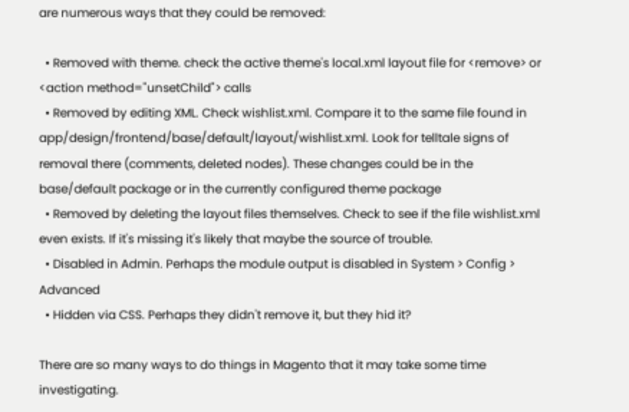are numerous ways that they could be removed:

  • Removed with theme. check the active theme's local.xml layout file for <remove> or <action method="unsetChild"> calls
  • Removed by editing XML. Check wishlist.xml. Compare it to the same file found in app/design/frontend/base/default/layout/wishlist.xml. Look for telltale signs of removal there (comments, deleted nodes). These changes could be in the base/default package or in the currently configured theme package
  • Removed by deleting the layout files themselves. Check to see if the file wishlist.xml even exists. If it's missing it's likely that maybe the source of trouble.
  • Disabled in Admin. Perhaps the module output is disabled in System > Config > Advanced
  • Hidden via CSS. Perhaps they didn't remove it, but they hid it?

There are so many ways to do things in Magento that it may take some time investigating.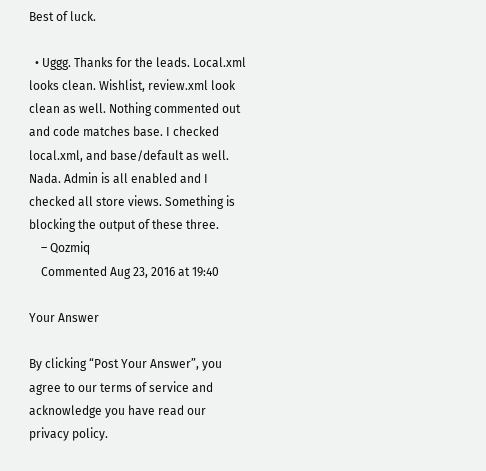Best of luck.

  • Uggg. Thanks for the leads. Local.xml looks clean. Wishlist, review.xml look clean as well. Nothing commented out and code matches base. I checked local.xml, and base/default as well. Nada. Admin is all enabled and I checked all store views. Something is blocking the output of these three.
    – Qozmiq
    Commented Aug 23, 2016 at 19:40

Your Answer

By clicking “Post Your Answer”, you agree to our terms of service and acknowledge you have read our privacy policy.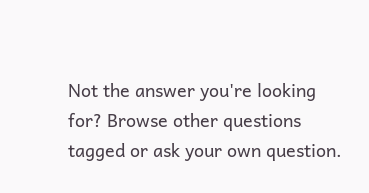Not the answer you're looking for? Browse other questions tagged or ask your own question.